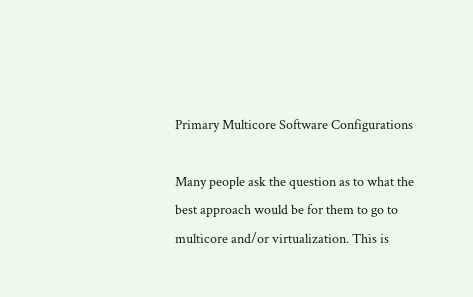Primary Multicore Software Configurations

Many people ask the question as to what the best approach would be for them to go to multicore and/or virtualization. This is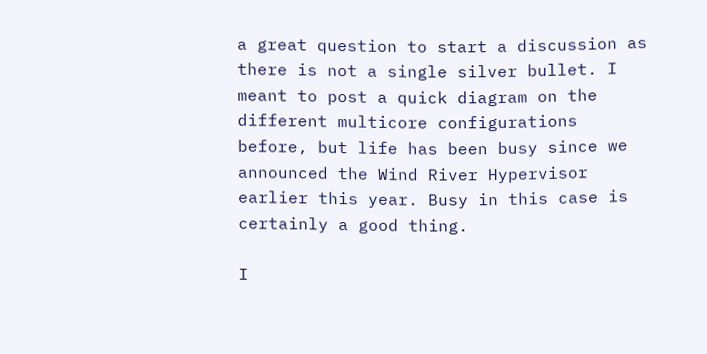a great question to start a discussion as there is not a single silver bullet. I meant to post a quick diagram on the different multicore configurations before, but life has been busy since we announced the Wind River Hypervisor earlier this year. Busy in this case is certainly a good thing.

I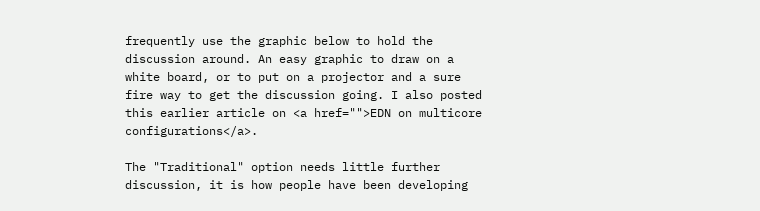frequently use the graphic below to hold the discussion around. An easy graphic to draw on a white board, or to put on a projector and a sure fire way to get the discussion going. I also posted this earlier article on <a href="">EDN on multicore configurations</a>.

The "Traditional" option needs little further discussion, it is how people have been developing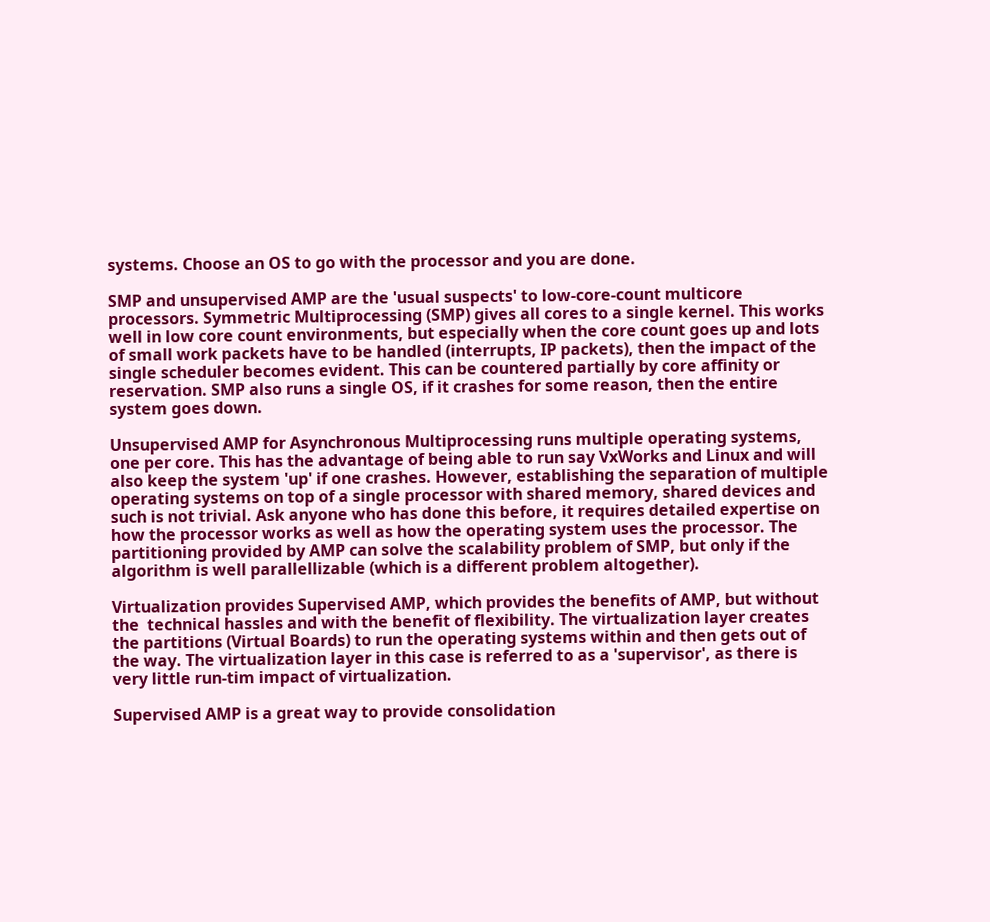systems. Choose an OS to go with the processor and you are done.

SMP and unsupervised AMP are the 'usual suspects' to low-core-count multicore processors. Symmetric Multiprocessing (SMP) gives all cores to a single kernel. This works well in low core count environments, but especially when the core count goes up and lots of small work packets have to be handled (interrupts, IP packets), then the impact of the single scheduler becomes evident. This can be countered partially by core affinity or reservation. SMP also runs a single OS, if it crashes for some reason, then the entire system goes down.

Unsupervised AMP for Asynchronous Multiprocessing runs multiple operating systems, one per core. This has the advantage of being able to run say VxWorks and Linux and will also keep the system 'up' if one crashes. However, establishing the separation of multiple operating systems on top of a single processor with shared memory, shared devices and such is not trivial. Ask anyone who has done this before, it requires detailed expertise on how the processor works as well as how the operating system uses the processor. The partitioning provided by AMP can solve the scalability problem of SMP, but only if the algorithm is well parallellizable (which is a different problem altogether).

Virtualization provides Supervised AMP, which provides the benefits of AMP, but without the  technical hassles and with the benefit of flexibility. The virtualization layer creates the partitions (Virtual Boards) to run the operating systems within and then gets out of the way. The virtualization layer in this case is referred to as a 'supervisor', as there is very little run-tim impact of virtualization.

Supervised AMP is a great way to provide consolidation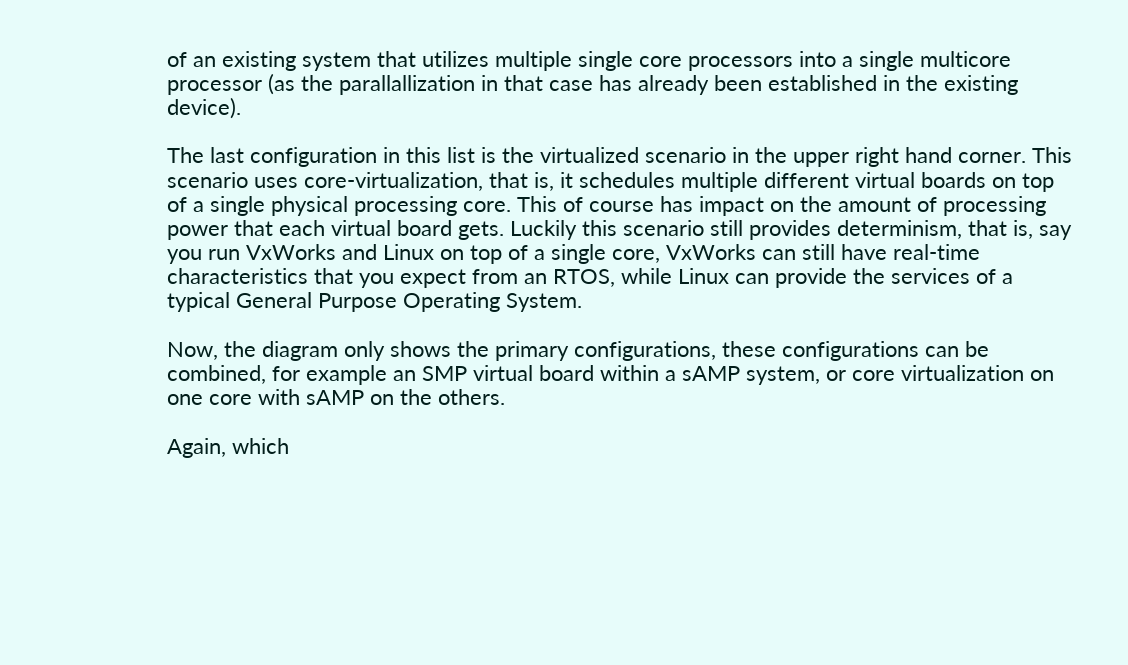of an existing system that utilizes multiple single core processors into a single multicore processor (as the parallallization in that case has already been established in the existing device).

The last configuration in this list is the virtualized scenario in the upper right hand corner. This scenario uses core-virtualization, that is, it schedules multiple different virtual boards on top of a single physical processing core. This of course has impact on the amount of processing power that each virtual board gets. Luckily this scenario still provides determinism, that is, say you run VxWorks and Linux on top of a single core, VxWorks can still have real-time characteristics that you expect from an RTOS, while Linux can provide the services of a typical General Purpose Operating System.

Now, the diagram only shows the primary configurations, these configurations can be combined, for example an SMP virtual board within a sAMP system, or core virtualization on one core with sAMP on the others.

Again, which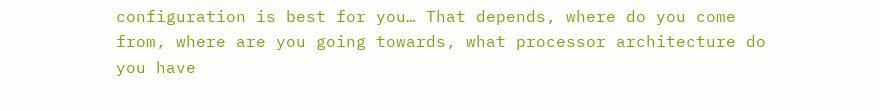configuration is best for you… That depends, where do you come from, where are you going towards, what processor architecture do you have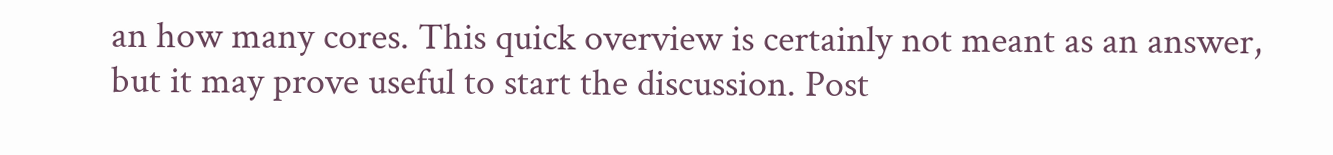an how many cores. This quick overview is certainly not meant as an answer, but it may prove useful to start the discussion. Post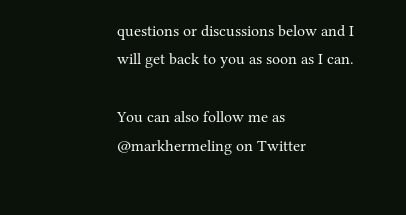questions or discussions below and I will get back to you as soon as I can.

You can also follow me as @markhermeling on Twitter